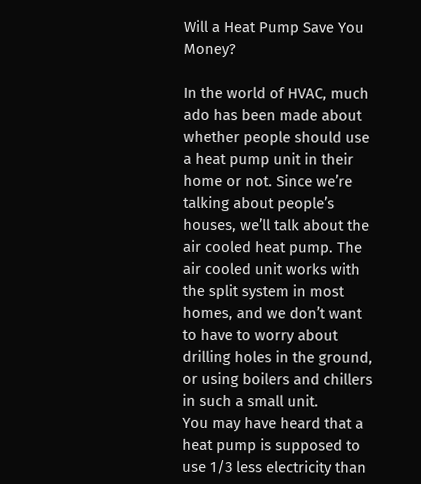Will a Heat Pump Save You Money?

In the world of HVAC, much ado has been made about whether people should use a heat pump unit in their home or not. Since we’re talking about people’s houses, we’ll talk about the air cooled heat pump. The air cooled unit works with the split system in most homes, and we don’t want to have to worry about drilling holes in the ground, or using boilers and chillers in such a small unit.
You may have heard that a heat pump is supposed to use 1/3 less electricity than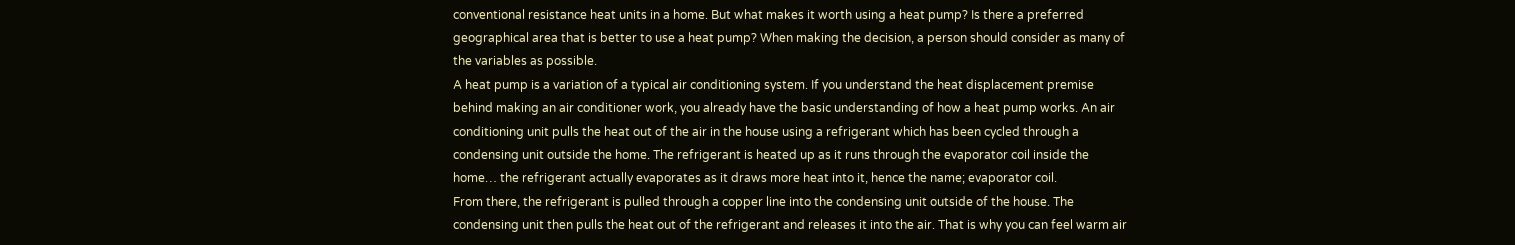conventional resistance heat units in a home. But what makes it worth using a heat pump? Is there a preferred geographical area that is better to use a heat pump? When making the decision, a person should consider as many of the variables as possible.
A heat pump is a variation of a typical air conditioning system. If you understand the heat displacement premise behind making an air conditioner work, you already have the basic understanding of how a heat pump works. An air conditioning unit pulls the heat out of the air in the house using a refrigerant which has been cycled through a condensing unit outside the home. The refrigerant is heated up as it runs through the evaporator coil inside the home… the refrigerant actually evaporates as it draws more heat into it, hence the name; evaporator coil.
From there, the refrigerant is pulled through a copper line into the condensing unit outside of the house. The condensing unit then pulls the heat out of the refrigerant and releases it into the air. That is why you can feel warm air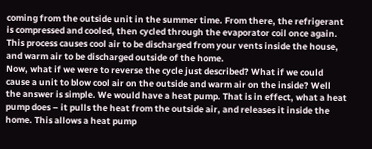coming from the outside unit in the summer time. From there, the refrigerant is compressed and cooled, then cycled through the evaporator coil once again. This process causes cool air to be discharged from your vents inside the house, and warm air to be discharged outside of the home.
Now, what if we were to reverse the cycle just described? What if we could cause a unit to blow cool air on the outside and warm air on the inside? Well the answer is simple. We would have a heat pump. That is in effect, what a heat pump does – it pulls the heat from the outside air, and releases it inside the home. This allows a heat pump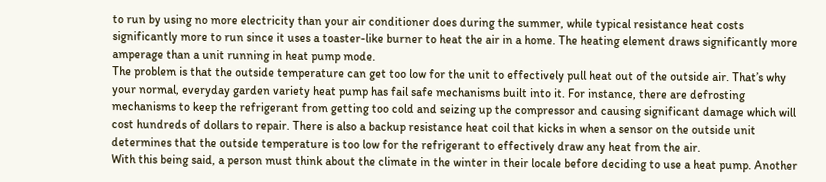to run by using no more electricity than your air conditioner does during the summer, while typical resistance heat costs significantly more to run since it uses a toaster-like burner to heat the air in a home. The heating element draws significantly more amperage than a unit running in heat pump mode.
The problem is that the outside temperature can get too low for the unit to effectively pull heat out of the outside air. That’s why your normal, everyday garden variety heat pump has fail safe mechanisms built into it. For instance, there are defrosting mechanisms to keep the refrigerant from getting too cold and seizing up the compressor and causing significant damage which will cost hundreds of dollars to repair. There is also a backup resistance heat coil that kicks in when a sensor on the outside unit determines that the outside temperature is too low for the refrigerant to effectively draw any heat from the air.
With this being said, a person must think about the climate in the winter in their locale before deciding to use a heat pump. Another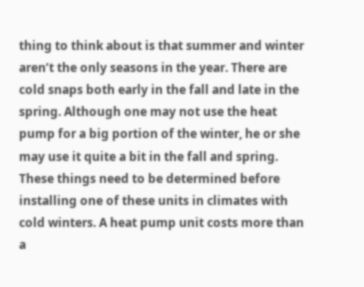thing to think about is that summer and winter aren’t the only seasons in the year. There are cold snaps both early in the fall and late in the spring. Although one may not use the heat pump for a big portion of the winter, he or she may use it quite a bit in the fall and spring. These things need to be determined before installing one of these units in climates with cold winters. A heat pump unit costs more than a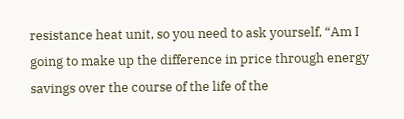resistance heat unit, so you need to ask yourself, “Am I going to make up the difference in price through energy savings over the course of the life of the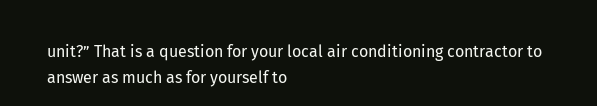unit?” That is a question for your local air conditioning contractor to answer as much as for yourself to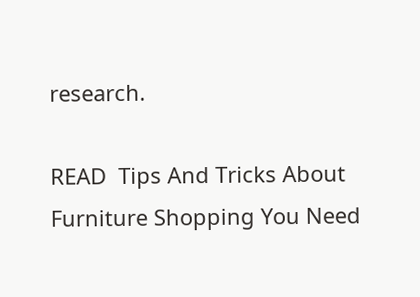research.

READ  Tips And Tricks About Furniture Shopping You Need